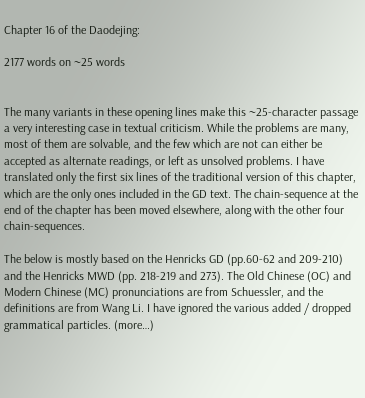Chapter 16 of the Daodejing:

2177 words on ~25 words


The many variants in these opening lines make this ~25-character passage a very interesting case in textual criticism. While the problems are many, most of them are solvable, and the few which are not can either be accepted as alternate readings, or left as unsolved problems. I have translated only the first six lines of the traditional version of this chapter, which are the only ones included in the GD text. The chain-sequence at the end of the chapter has been moved elsewhere, along with the other four chain-sequences.

The below is mostly based on the Henricks GD (pp.60-62 and 209-210) and the Henricks MWD (pp. 218-219 and 273). The Old Chinese (OC) and Modern Chinese (MC) pronunciations are from Schuessler, and the definitions are from Wang Li. I have ignored the various added / dropped grammatical particles. (more…)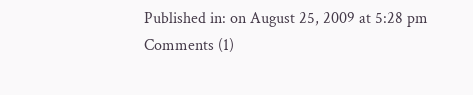Published in: on August 25, 2009 at 5:28 pm  Comments (1)